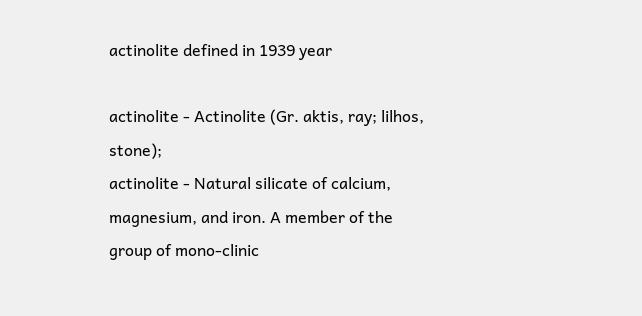actinolite defined in 1939 year

actinolite - Actinolite (Gr. aktis, ray; lilhos, stone);
actinolite - Natural silicate of calcium, magnesium, and iron. A member of the group of mono-clinic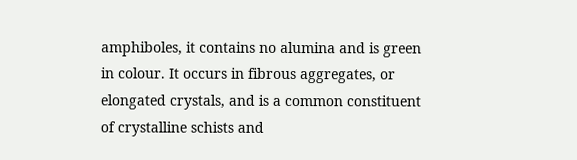amphiboles, it contains no alumina and is green in colour. It occurs in fibrous aggregates, or elongated crystals, and is a common constituent of crystalline schists and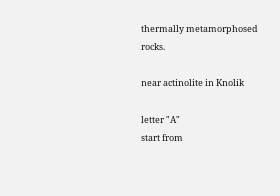thermally metamorphosed rocks.

near actinolite in Knolik

letter "A"
start from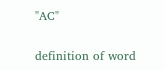"AC"

definition of word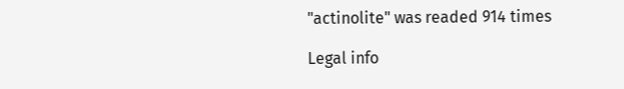"actinolite" was readed 914 times

Legal info